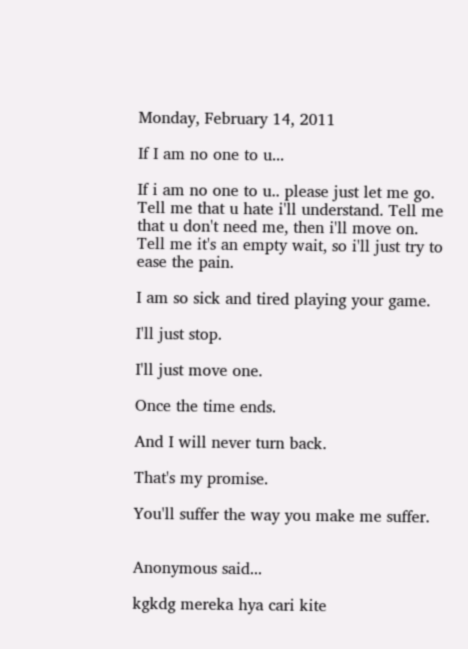Monday, February 14, 2011

If I am no one to u...

If i am no one to u.. please just let me go. Tell me that u hate i'll understand. Tell me that u don't need me, then i'll move on. Tell me it's an empty wait, so i'll just try to ease the pain.

I am so sick and tired playing your game.

I'll just stop.

I'll just move one.

Once the time ends.

And I will never turn back.

That's my promise.

You'll suffer the way you make me suffer.


Anonymous said...

kgkdg mereka hya cari kite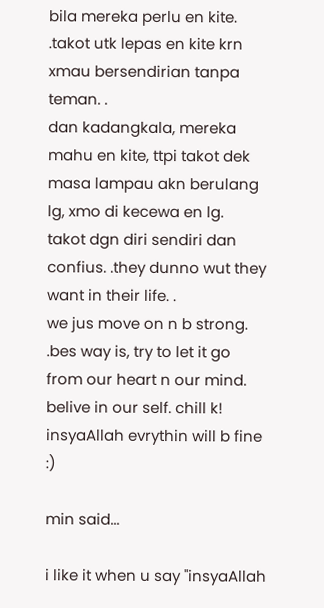bila mereka perlu en kite. .takot utk lepas en kite krn xmau bersendirian tanpa teman. .
dan kadangkala, mereka mahu en kite, ttpi takot dek masa lampau akn berulang lg, xmo di kecewa en lg.
takot dgn diri sendiri dan confius. .they dunno wut they want in their life. .
we jus move on n b strong. .bes way is, try to let it go from our heart n our mind. belive in our self. chill k! insyaAllah evrythin will b fine :)

min said...

i like it when u say "insyaAllah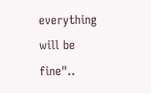everything will be fine"..